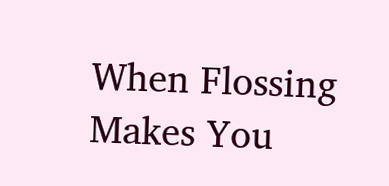When Flossing Makes You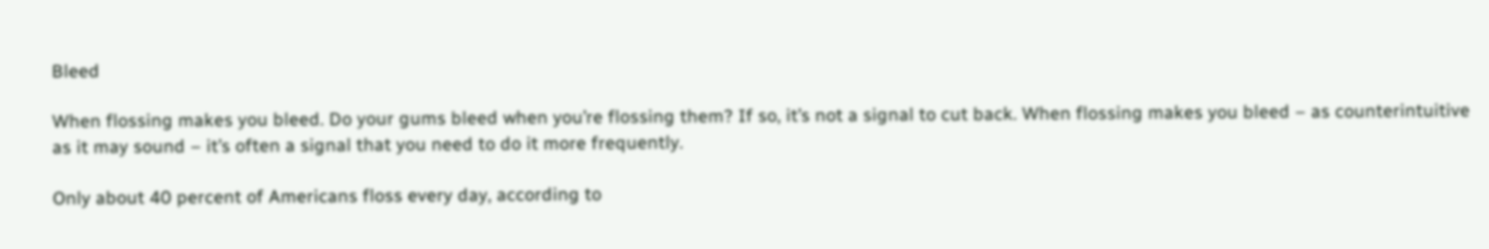Bleed

When flossing makes you bleed. Do your gums bleed when you’re flossing them? If so, it’s not a signal to cut back. When flossing makes you bleed – as counterintuitive as it may sound – it’s often a signal that you need to do it more frequently.

Only about 40 percent of Americans floss every day, according to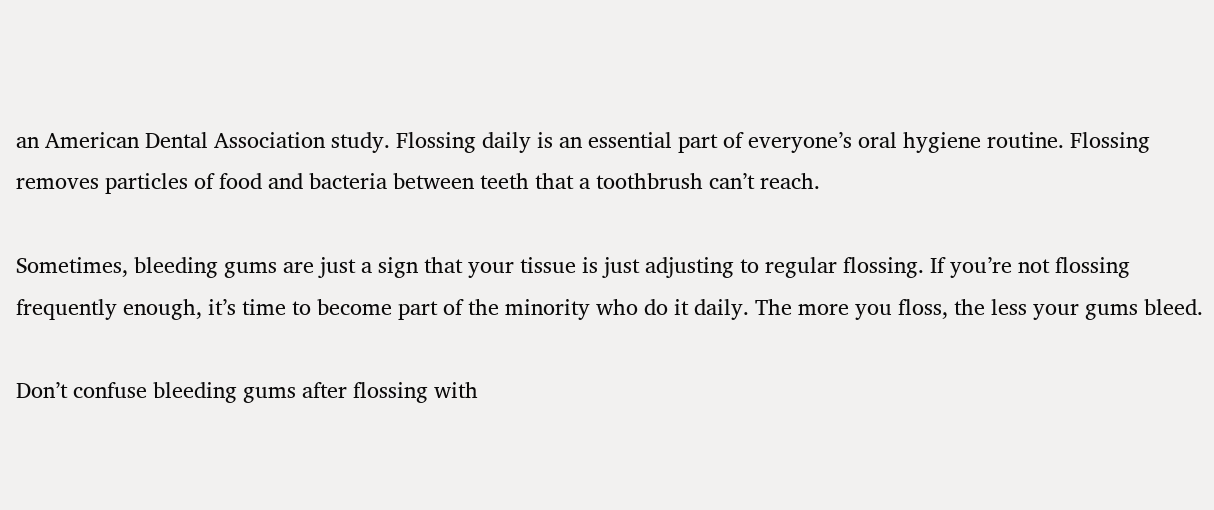an American Dental Association study. Flossing daily is an essential part of everyone’s oral hygiene routine. Flossing removes particles of food and bacteria between teeth that a toothbrush can’t reach.

Sometimes, bleeding gums are just a sign that your tissue is just adjusting to regular flossing. If you’re not flossing frequently enough, it’s time to become part of the minority who do it daily. The more you floss, the less your gums bleed.

Don’t confuse bleeding gums after flossing with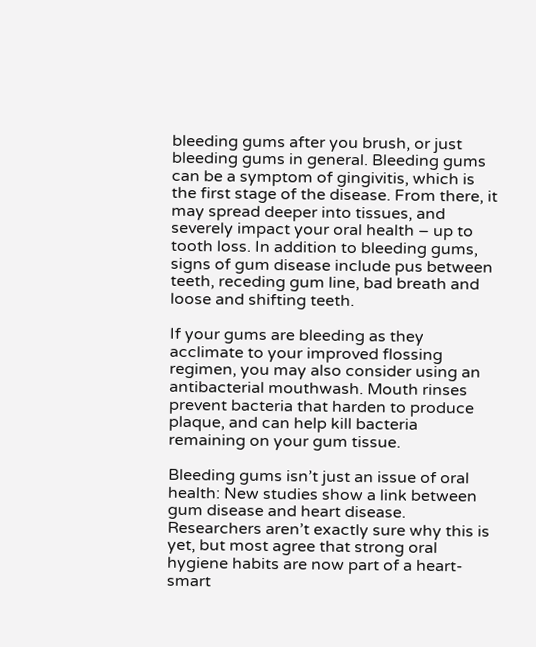bleeding gums after you brush, or just bleeding gums in general. Bleeding gums can be a symptom of gingivitis, which is the first stage of the disease. From there, it may spread deeper into tissues, and severely impact your oral health – up to tooth loss. In addition to bleeding gums, signs of gum disease include pus between teeth, receding gum line, bad breath and loose and shifting teeth.

If your gums are bleeding as they acclimate to your improved flossing regimen, you may also consider using an antibacterial mouthwash. Mouth rinses prevent bacteria that harden to produce plaque, and can help kill bacteria remaining on your gum tissue.

Bleeding gums isn’t just an issue of oral health: New studies show a link between gum disease and heart disease. Researchers aren’t exactly sure why this is yet, but most agree that strong oral hygiene habits are now part of a heart-smart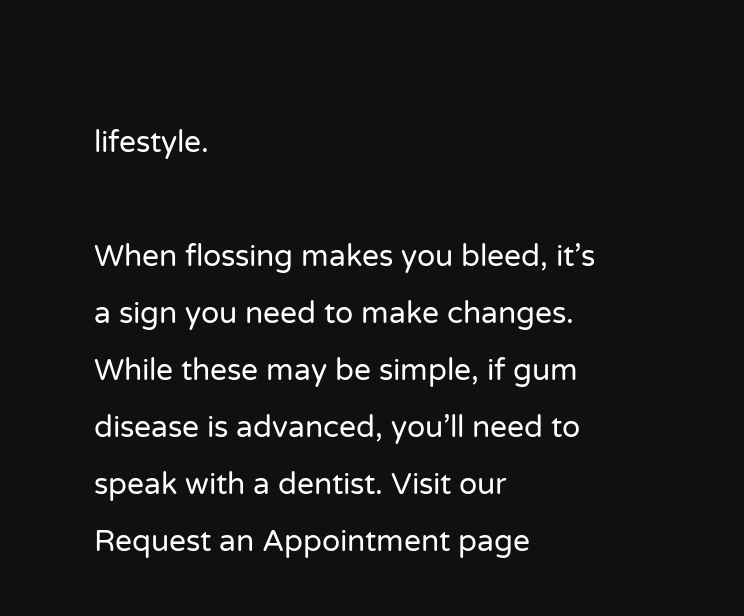lifestyle.

When flossing makes you bleed, it’s a sign you need to make changes. While these may be simple, if gum disease is advanced, you’ll need to speak with a dentist. Visit our Request an Appointment page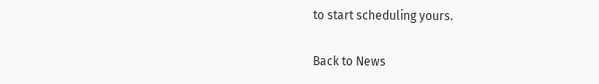to start scheduling yours.

Back to News